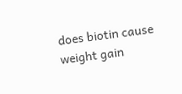does biotin cause weight gain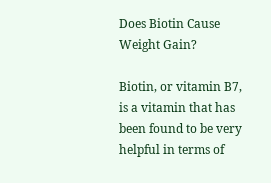Does Biotin Cause Weight Gain?

Biotin, or vitamin B7, is a vitamin that has been found to be very helpful in terms of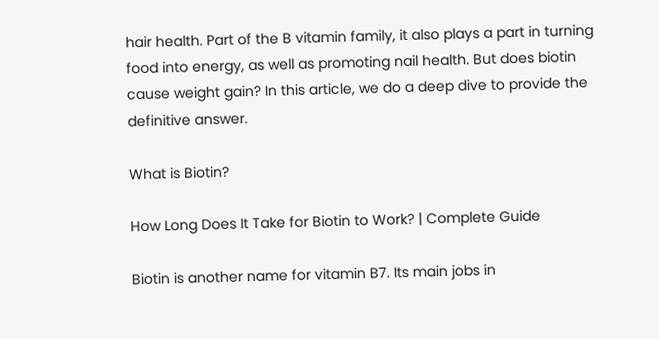hair health. Part of the B vitamin family, it also plays a part in turning food into energy, as well as promoting nail health. But does biotin cause weight gain? In this article, we do a deep dive to provide the definitive answer.

What is Biotin?

How Long Does It Take for Biotin to Work? | Complete Guide

Biotin is another name for vitamin B7. Its main jobs in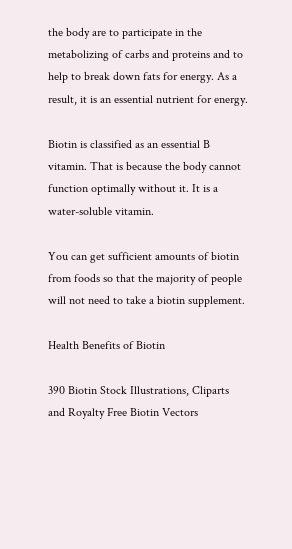the body are to participate in the metabolizing of carbs and proteins and to help to break down fats for energy. As a result, it is an essential nutrient for energy.

Biotin is classified as an essential B vitamin. That is because the body cannot function optimally without it. It is a water-soluble vitamin.

You can get sufficient amounts of biotin from foods so that the majority of people will not need to take a biotin supplement.

Health Benefits of Biotin

390 Biotin Stock Illustrations, Cliparts and Royalty Free Biotin Vectors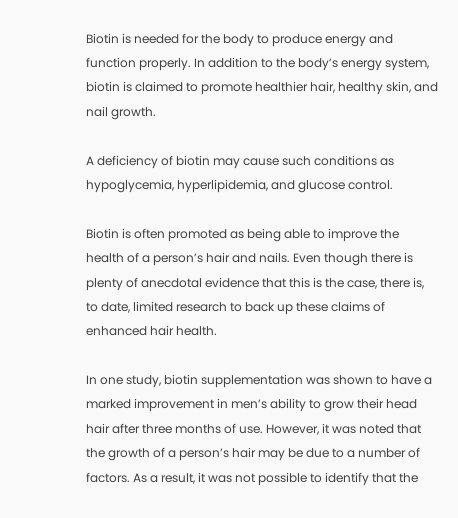Biotin is needed for the body to produce energy and function properly. In addition to the body’s energy system, biotin is claimed to promote healthier hair, healthy skin, and nail growth.

A deficiency of biotin may cause such conditions as hypoglycemia, hyperlipidemia, and glucose control.

Biotin is often promoted as being able to improve the health of a person’s hair and nails. Even though there is plenty of anecdotal evidence that this is the case, there is, to date, limited research to back up these claims of enhanced hair health.

In one study, biotin supplementation was shown to have a marked improvement in men’s ability to grow their head hair after three months of use. However, it was noted that the growth of a person’s hair may be due to a number of factors. As a result, it was not possible to identify that the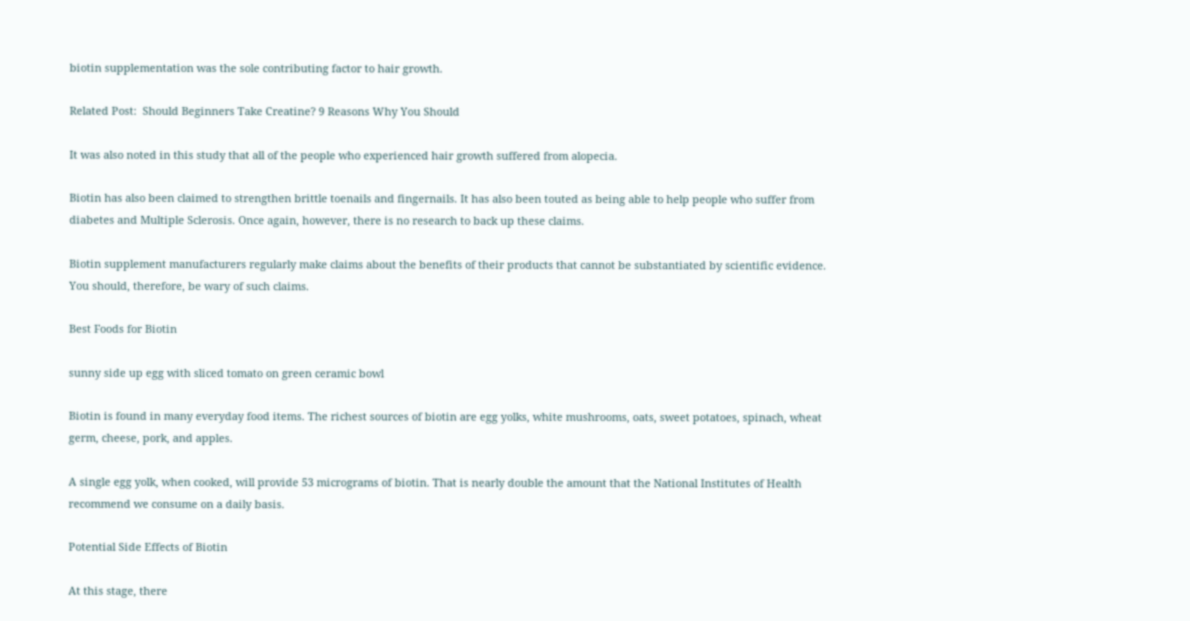biotin supplementation was the sole contributing factor to hair growth.

Related Post:  Should Beginners Take Creatine? 9 Reasons Why You Should

It was also noted in this study that all of the people who experienced hair growth suffered from alopecia.

Biotin has also been claimed to strengthen brittle toenails and fingernails. It has also been touted as being able to help people who suffer from diabetes and Multiple Sclerosis. Once again, however, there is no research to back up these claims.

Biotin supplement manufacturers regularly make claims about the benefits of their products that cannot be substantiated by scientific evidence. You should, therefore, be wary of such claims.

Best Foods for Biotin

sunny side up egg with sliced tomato on green ceramic bowl

Biotin is found in many everyday food items. The richest sources of biotin are egg yolks, white mushrooms, oats, sweet potatoes, spinach, wheat germ, cheese, pork, and apples.

A single egg yolk, when cooked, will provide 53 micrograms of biotin. That is nearly double the amount that the National Institutes of Health recommend we consume on a daily basis.

Potential Side Effects of Biotin

At this stage, there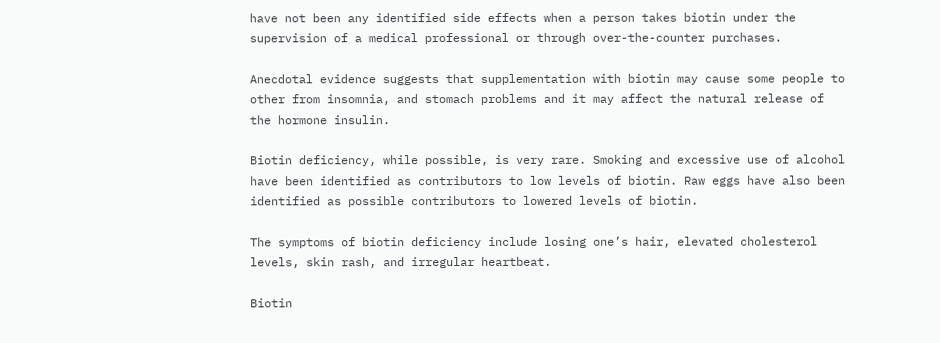have not been any identified side effects when a person takes biotin under the supervision of a medical professional or through over-the-counter purchases.

Anecdotal evidence suggests that supplementation with biotin may cause some people to other from insomnia, and stomach problems and it may affect the natural release of the hormone insulin.

Biotin deficiency, while possible, is very rare. Smoking and excessive use of alcohol have been identified as contributors to low levels of biotin. Raw eggs have also been identified as possible contributors to lowered levels of biotin.

The symptoms of biotin deficiency include losing one’s hair, elevated cholesterol levels, skin rash, and irregular heartbeat.

Biotin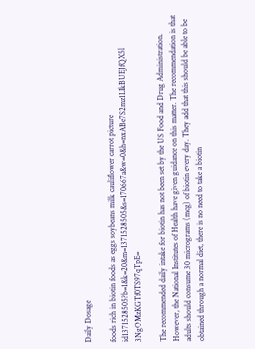Daily Dosage

foods rich in biotin foods as eggs soybeans milk cauliflower carrot picture id1371528505?b=1&k=20&m=1371528505&s=170667a&w=0&h=nxABe7S2mz1LIkBUEJfQX5l 3NgOMzKGTf0TS97qTpE=

The recommended daily intake for biotin has not been set by the US Food and Drug Administration. However, the National Institutes of Health have given guidance on this matter. The recommendation is that adults should consume 30 micrograms (mcg) of biotin every day. They add that this should be able to be obtained through a normal diet, there is no need to take a biotin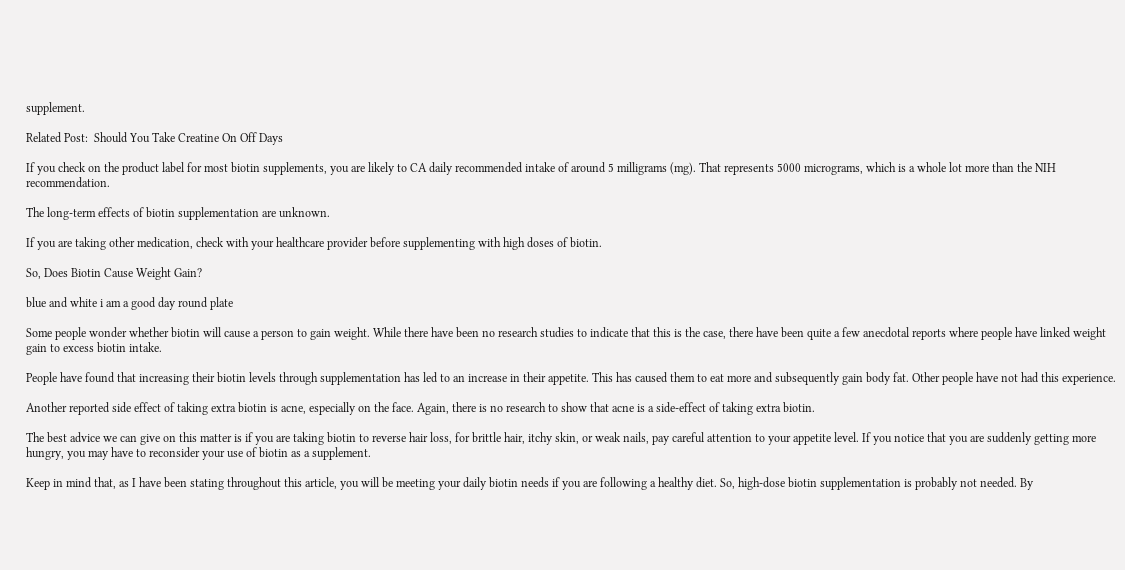supplement.

Related Post:  Should You Take Creatine On Off Days

If you check on the product label for most biotin supplements, you are likely to CA daily recommended intake of around 5 milligrams (mg). That represents 5000 micrograms, which is a whole lot more than the NIH recommendation.

The long-term effects of biotin supplementation are unknown.

If you are taking other medication, check with your healthcare provider before supplementing with high doses of biotin.

So, Does Biotin Cause Weight Gain?

blue and white i am a good day round plate

Some people wonder whether biotin will cause a person to gain weight. While there have been no research studies to indicate that this is the case, there have been quite a few anecdotal reports where people have linked weight gain to excess biotin intake.

People have found that increasing their biotin levels through supplementation has led to an increase in their appetite. This has caused them to eat more and subsequently gain body fat. Other people have not had this experience.

Another reported side effect of taking extra biotin is acne, especially on the face. Again, there is no research to show that acne is a side-effect of taking extra biotin.

The best advice we can give on this matter is if you are taking biotin to reverse hair loss, for brittle hair, itchy skin, or weak nails, pay careful attention to your appetite level. If you notice that you are suddenly getting more hungry, you may have to reconsider your use of biotin as a supplement.

Keep in mind that, as I have been stating throughout this article, you will be meeting your daily biotin needs if you are following a healthy diet. So, high-dose biotin supplementation is probably not needed. By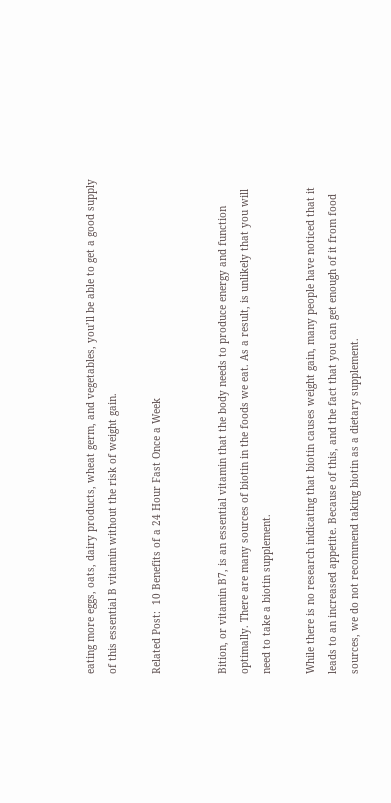eating more eggs, oats, dairy products, wheat germ, and vegetables, you’ll be able to get a good supply of this essential B vitamin without the risk of weight gain.

Related Post:  10 Benefits of a 24 Hour Fast Once a Week


Bition, or vitamin B7, is an essential vitamin that the body needs to produce energy and function optimally. There are many sources of biotin in the foods we eat. As a result, is unlikely that you will need to take a biotin supplement.

While there is no research indicating that biotin causes weight gain, many people have noticed that it leads to an increased appetite. Because of this, and the fact that you can get enough of it from food sources, we do not recommend taking biotin as a dietary supplement.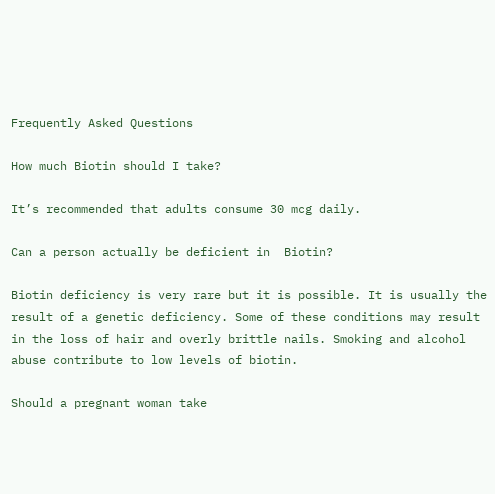Frequently Asked Questions

How much Biotin should I take?

It’s recommended that adults consume 30 mcg daily.

Can a person actually be deficient in  Biotin?

Biotin deficiency is very rare but it is possible. It is usually the result of a genetic deficiency. Some of these conditions may result in the loss of hair and overly brittle nails. Smoking and alcohol abuse contribute to low levels of biotin.

Should a pregnant woman take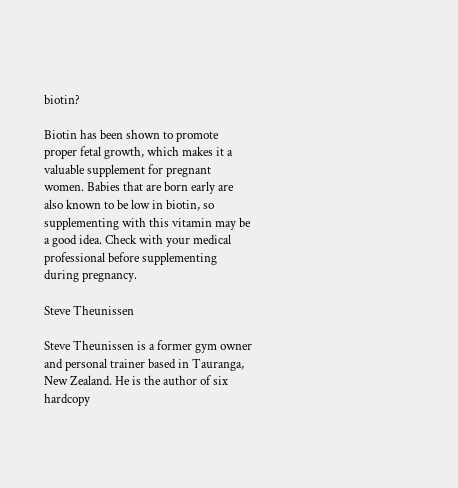biotin?

Biotin has been shown to promote proper fetal growth, which makes it a valuable supplement for pregnant women. Babies that are born early are also known to be low in biotin, so supplementing with this vitamin may be a good idea. Check with your medical professional before supplementing during pregnancy.

Steve Theunissen

Steve Theunissen is a former gym owner and personal trainer based in Tauranga, New Zealand. He is the author of six hardcopy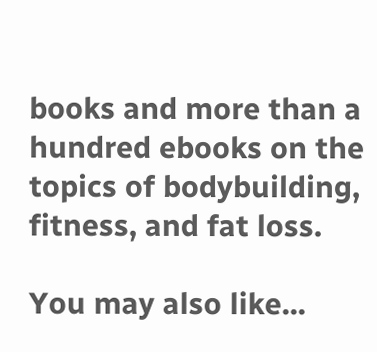books and more than a hundred ebooks on the topics of bodybuilding, fitness, and fat loss.

You may also like...